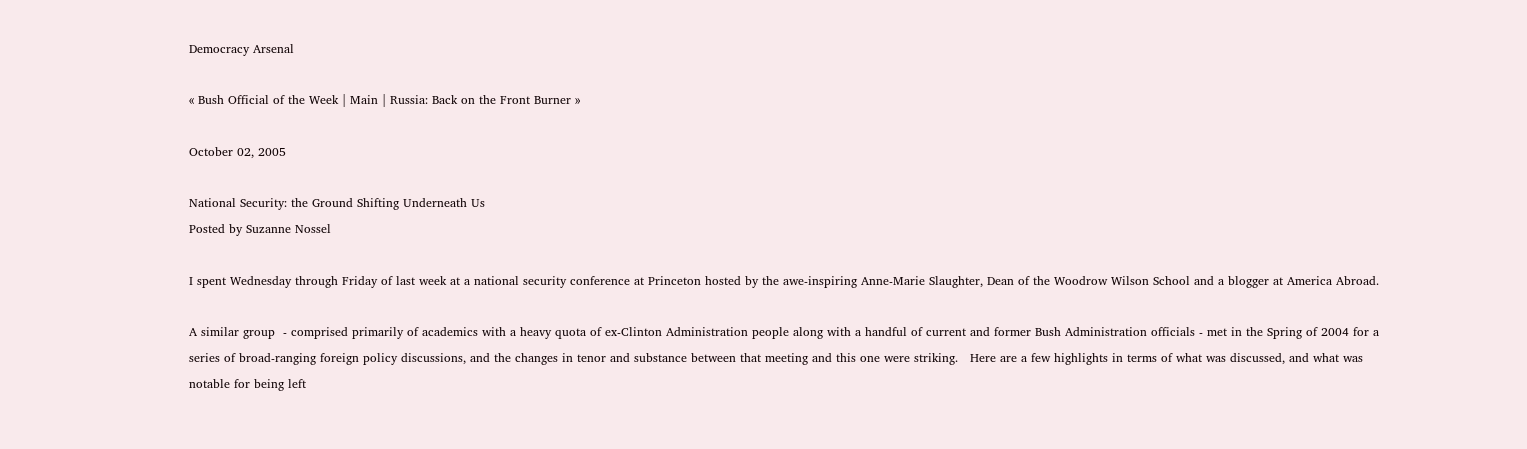Democracy Arsenal

« Bush Official of the Week | Main | Russia: Back on the Front Burner »

October 02, 2005

National Security: the Ground Shifting Underneath Us
Posted by Suzanne Nossel

I spent Wednesday through Friday of last week at a national security conference at Princeton hosted by the awe-inspiring Anne-Marie Slaughter, Dean of the Woodrow Wilson School and a blogger at America Abroad.

A similar group  - comprised primarily of academics with a heavy quota of ex-Clinton Administration people along with a handful of current and former Bush Administration officials - met in the Spring of 2004 for a series of broad-ranging foreign policy discussions, and the changes in tenor and substance between that meeting and this one were striking.   Here are a few highlights in terms of what was discussed, and what was notable for being left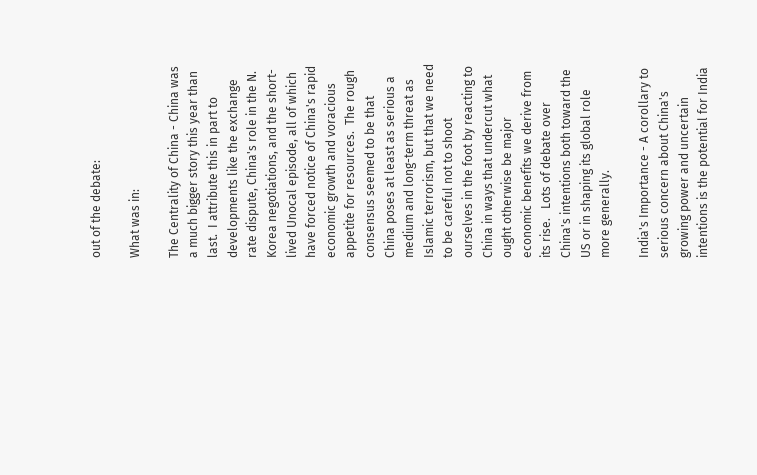out of the debate:

What was in:

The Centrality of China - China was a much bigger story this year than last.  I attribute this in part to developments like the exchange rate dispute, China's role in the N. Korea negotiations, and the short-lived Unocal episode, all of which have forced notice of China's rapid economic growth and voracious appetite for resources.  The rough consensus seemed to be that China poses at least as serious a medium and long-term threat as Islamic terrorism, but that we need to be careful not to shoot ourselves in the foot by reacting to China in ways that undercut what ought otherwise be major economic benefits we derive from its rise.   Lots of debate over China's intentions both toward the US or in shaping its global role more generally.

India's Importance - A corollary to serious concern about China's growing power and uncertain intentions is the potential for India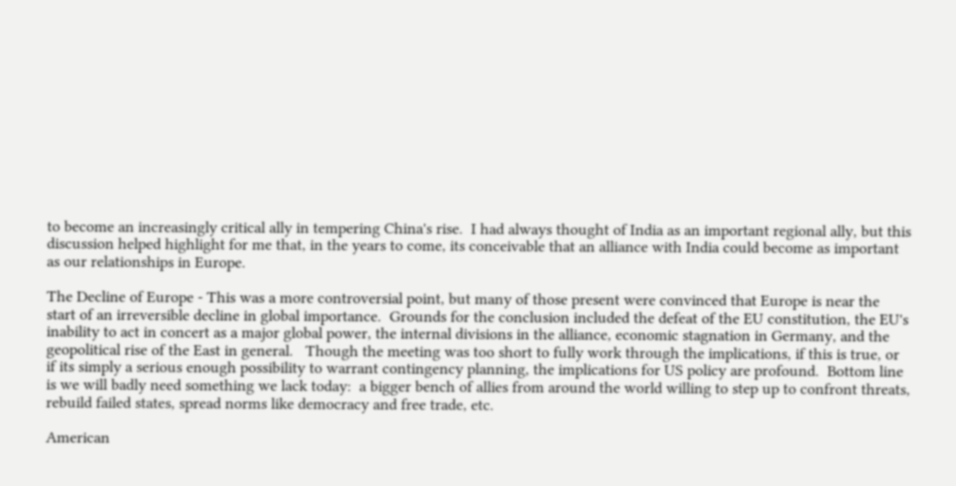to become an increasingly critical ally in tempering China's rise.  I had always thought of India as an important regional ally, but this discussion helped highlight for me that, in the years to come, its conceivable that an alliance with India could become as important as our relationships in Europe.

The Decline of Europe - This was a more controversial point, but many of those present were convinced that Europe is near the start of an irreversible decline in global importance.  Grounds for the conclusion included the defeat of the EU constitution, the EU's inability to act in concert as a major global power, the internal divisions in the alliance, economic stagnation in Germany, and the geopolitical rise of the East in general.   Though the meeting was too short to fully work through the implications, if this is true, or if its simply a serious enough possibility to warrant contingency planning, the implications for US policy are profound.  Bottom line is we will badly need something we lack today:  a bigger bench of allies from around the world willing to step up to confront threats, rebuild failed states, spread norms like democracy and free trade, etc.

American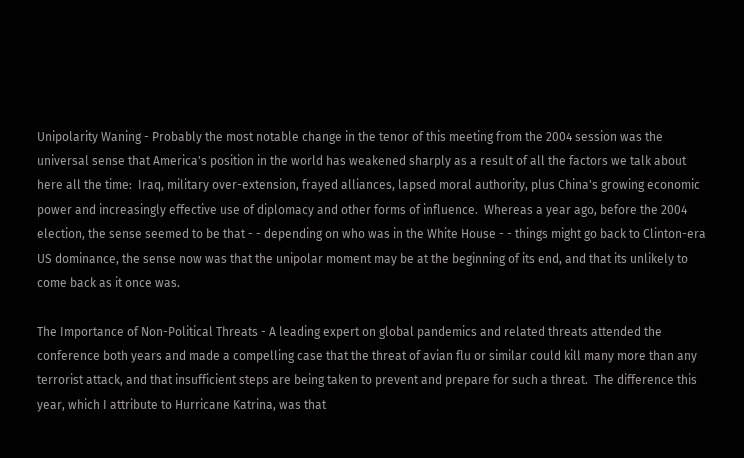Unipolarity Waning - Probably the most notable change in the tenor of this meeting from the 2004 session was the universal sense that America's position in the world has weakened sharply as a result of all the factors we talk about here all the time:  Iraq, military over-extension, frayed alliances, lapsed moral authority, plus China's growing economic power and increasingly effective use of diplomacy and other forms of influence.  Whereas a year ago, before the 2004 election, the sense seemed to be that - - depending on who was in the White House - - things might go back to Clinton-era US dominance, the sense now was that the unipolar moment may be at the beginning of its end, and that its unlikely to come back as it once was.

The Importance of Non-Political Threats - A leading expert on global pandemics and related threats attended the conference both years and made a compelling case that the threat of avian flu or similar could kill many more than any terrorist attack, and that insufficient steps are being taken to prevent and prepare for such a threat.  The difference this year, which I attribute to Hurricane Katrina, was that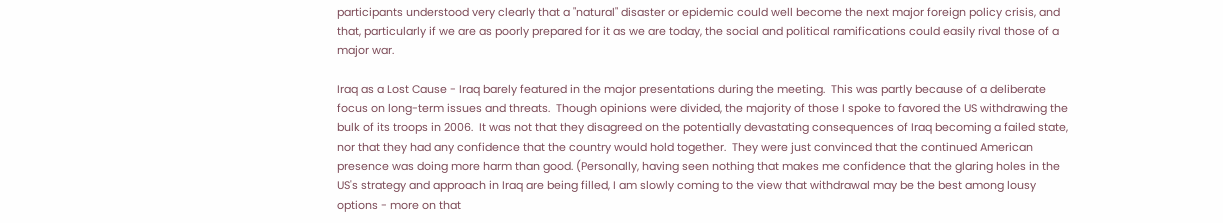participants understood very clearly that a "natural" disaster or epidemic could well become the next major foreign policy crisis, and that, particularly if we are as poorly prepared for it as we are today, the social and political ramifications could easily rival those of a major war.

Iraq as a Lost Cause - Iraq barely featured in the major presentations during the meeting.  This was partly because of a deliberate focus on long-term issues and threats.  Though opinions were divided, the majority of those I spoke to favored the US withdrawing the bulk of its troops in 2006.  It was not that they disagreed on the potentially devastating consequences of Iraq becoming a failed state, nor that they had any confidence that the country would hold together.  They were just convinced that the continued American presence was doing more harm than good. (Personally, having seen nothing that makes me confidence that the glaring holes in the US's strategy and approach in Iraq are being filled, I am slowly coming to the view that withdrawal may be the best among lousy options - more on that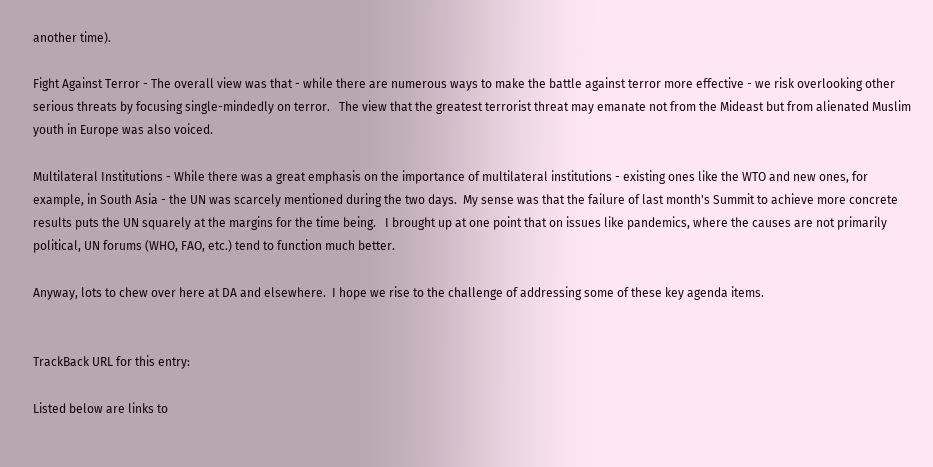another time).

Fight Against Terror - The overall view was that - while there are numerous ways to make the battle against terror more effective - we risk overlooking other serious threats by focusing single-mindedly on terror.   The view that the greatest terrorist threat may emanate not from the Mideast but from alienated Muslim youth in Europe was also voiced.

Multilateral Institutions - While there was a great emphasis on the importance of multilateral institutions - existing ones like the WTO and new ones, for example, in South Asia - the UN was scarcely mentioned during the two days.  My sense was that the failure of last month's Summit to achieve more concrete results puts the UN squarely at the margins for the time being.   I brought up at one point that on issues like pandemics, where the causes are not primarily political, UN forums (WHO, FAO, etc.) tend to function much better.

Anyway, lots to chew over here at DA and elsewhere.  I hope we rise to the challenge of addressing some of these key agenda items.


TrackBack URL for this entry:

Listed below are links to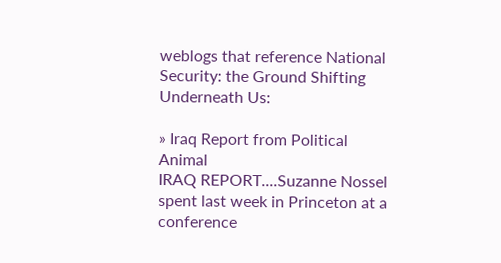weblogs that reference National Security: the Ground Shifting Underneath Us:

» Iraq Report from Political Animal
IRAQ REPORT....Suzanne Nossel spent last week in Princeton at a conference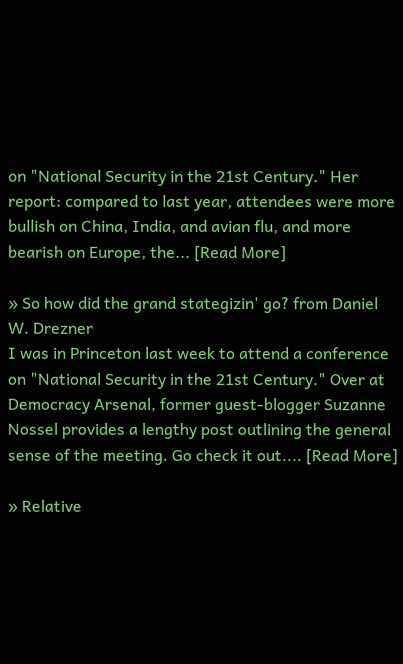on "National Security in the 21st Century." Her report: compared to last year, attendees were more bullish on China, India, and avian flu, and more bearish on Europe, the... [Read More]

» So how did the grand stategizin' go? from Daniel W. Drezner
I was in Princeton last week to attend a conference on "National Security in the 21st Century." Over at Democracy Arsenal, former guest-blogger Suzanne Nossel provides a lengthy post outlining the general sense of the meeting. Go check it out.... [Read More]

» Relative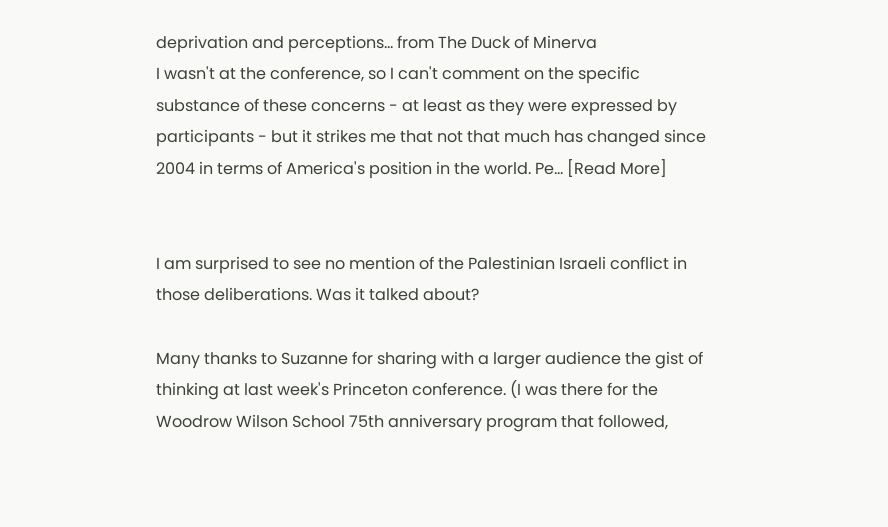deprivation and perceptions... from The Duck of Minerva
I wasn't at the conference, so I can't comment on the specific substance of these concerns - at least as they were expressed by participants - but it strikes me that not that much has changed since 2004 in terms of America's position in the world. Pe... [Read More]


I am surprised to see no mention of the Palestinian Israeli conflict in those deliberations. Was it talked about?

Many thanks to Suzanne for sharing with a larger audience the gist of thinking at last week's Princeton conference. (I was there for the Woodrow Wilson School 75th anniversary program that followed,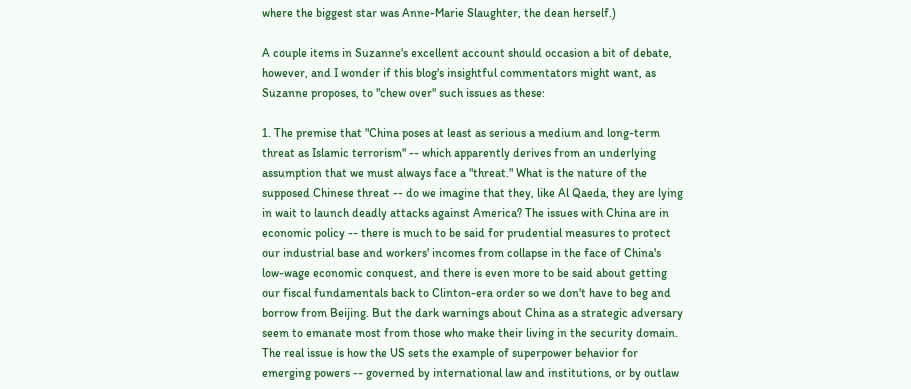where the biggest star was Anne-Marie Slaughter, the dean herself.)

A couple items in Suzanne's excellent account should occasion a bit of debate, however, and I wonder if this blog's insightful commentators might want, as Suzanne proposes, to "chew over" such issues as these:

1. The premise that "China poses at least as serious a medium and long-term threat as Islamic terrorism" -- which apparently derives from an underlying assumption that we must always face a "threat." What is the nature of the supposed Chinese threat -- do we imagine that they, like Al Qaeda, they are lying in wait to launch deadly attacks against America? The issues with China are in economic policy -- there is much to be said for prudential measures to protect our industrial base and workers' incomes from collapse in the face of China's low-wage economic conquest, and there is even more to be said about getting our fiscal fundamentals back to Clinton-era order so we don't have to beg and borrow from Beijing. But the dark warnings about China as a strategic adversary seem to emanate most from those who make their living in the security domain. The real issue is how the US sets the example of superpower behavior for emerging powers -- governed by international law and institutions, or by outlaw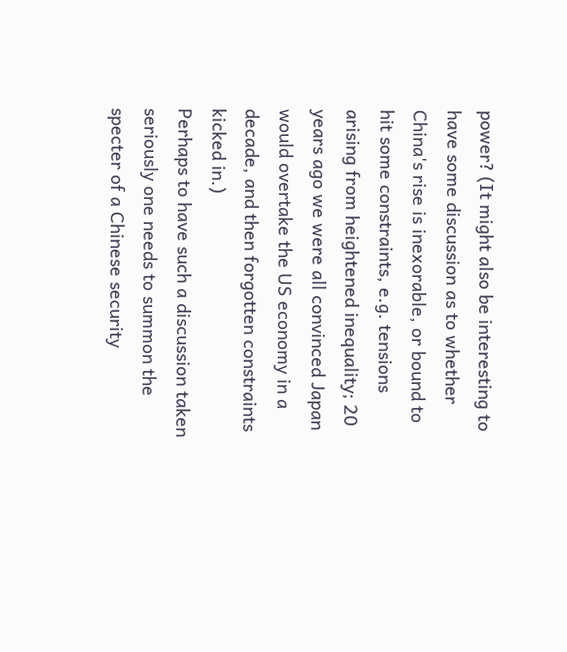power? (It might also be interesting to have some discussion as to whether China's rise is inexorable, or bound to hit some constraints, e.g. tensions arising from heightened inequality; 20 years ago we were all convinced Japan would overtake the US economy in a decade, and then forgotten constraints kicked in.)
Perhaps to have such a discussion taken seriously one needs to summon the specter of a Chinese security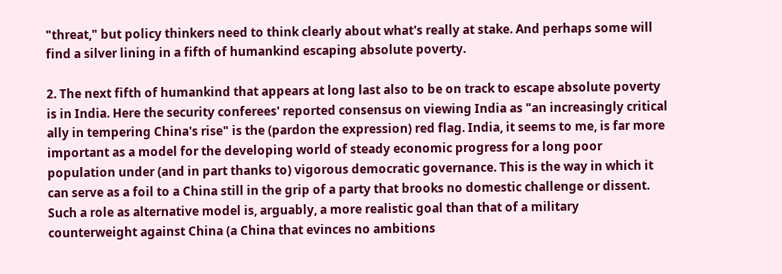"threat," but policy thinkers need to think clearly about what's really at stake. And perhaps some will find a silver lining in a fifth of humankind escaping absolute poverty.

2. The next fifth of humankind that appears at long last also to be on track to escape absolute poverty is in India. Here the security conferees' reported consensus on viewing India as "an increasingly critical ally in tempering China's rise" is the (pardon the expression) red flag. India, it seems to me, is far more important as a model for the developing world of steady economic progress for a long poor population under (and in part thanks to) vigorous democratic governance. This is the way in which it can serve as a foil to a China still in the grip of a party that brooks no domestic challenge or dissent. Such a role as alternative model is, arguably, a more realistic goal than that of a military counterweight against China (a China that evinces no ambitions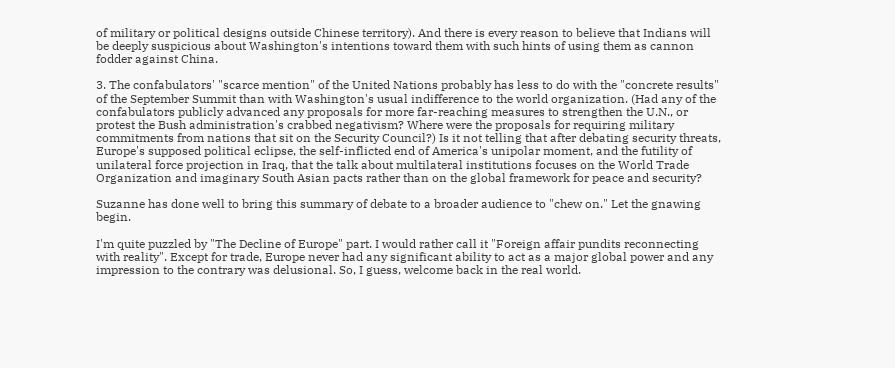of military or political designs outside Chinese territory). And there is every reason to believe that Indians will be deeply suspicious about Washington's intentions toward them with such hints of using them as cannon fodder against China.

3. The confabulators' "scarce mention" of the United Nations probably has less to do with the "concrete results" of the September Summit than with Washington's usual indifference to the world organization. (Had any of the confabulators publicly advanced any proposals for more far-reaching measures to strengthen the U.N., or protest the Bush administration's crabbed negativism? Where were the proposals for requiring military commitments from nations that sit on the Security Council?) Is it not telling that after debating security threats, Europe's supposed political eclipse, the self-inflicted end of America's unipolar moment, and the futility of unilateral force projection in Iraq, that the talk about multilateral institutions focuses on the World Trade Organization and imaginary South Asian pacts rather than on the global framework for peace and security?

Suzanne has done well to bring this summary of debate to a broader audience to "chew on." Let the gnawing begin.

I'm quite puzzled by "The Decline of Europe" part. I would rather call it "Foreign affair pundits reconnecting with reality". Except for trade, Europe never had any significant ability to act as a major global power and any impression to the contrary was delusional. So, I guess, welcome back in the real world.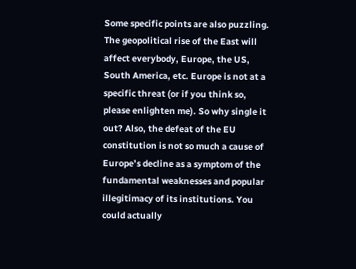Some specific points are also puzzling. The geopolitical rise of the East will affect everybody, Europe, the US, South America, etc. Europe is not at a specific threat (or if you think so, please enlighten me). So why single it out? Also, the defeat of the EU constitution is not so much a cause of Europe’s decline as a symptom of the fundamental weaknesses and popular illegitimacy of its institutions. You could actually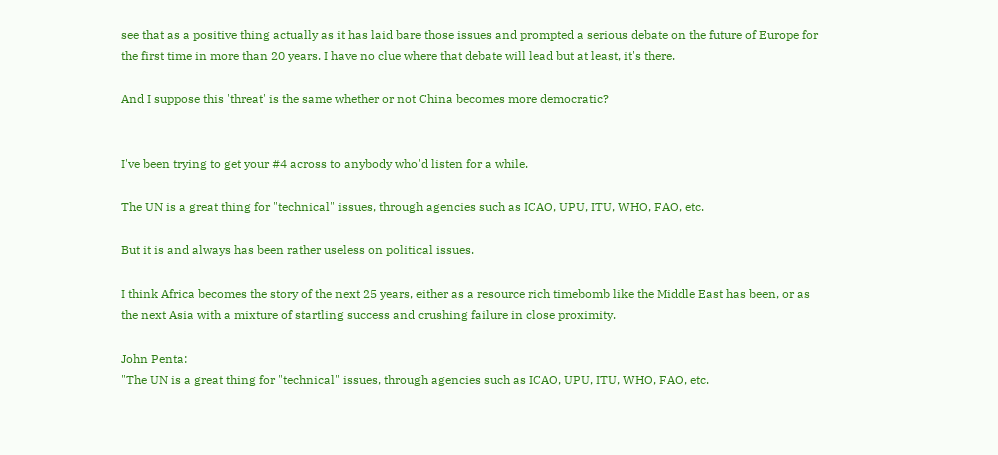see that as a positive thing actually as it has laid bare those issues and prompted a serious debate on the future of Europe for the first time in more than 20 years. I have no clue where that debate will lead but at least, it's there.

And I suppose this 'threat' is the same whether or not China becomes more democratic?


I've been trying to get your #4 across to anybody who'd listen for a while.

The UN is a great thing for "technical" issues, through agencies such as ICAO, UPU, ITU, WHO, FAO, etc.

But it is and always has been rather useless on political issues.

I think Africa becomes the story of the next 25 years, either as a resource rich timebomb like the Middle East has been, or as the next Asia with a mixture of startling success and crushing failure in close proximity.

John Penta:
"The UN is a great thing for "technical" issues, through agencies such as ICAO, UPU, ITU, WHO, FAO, etc.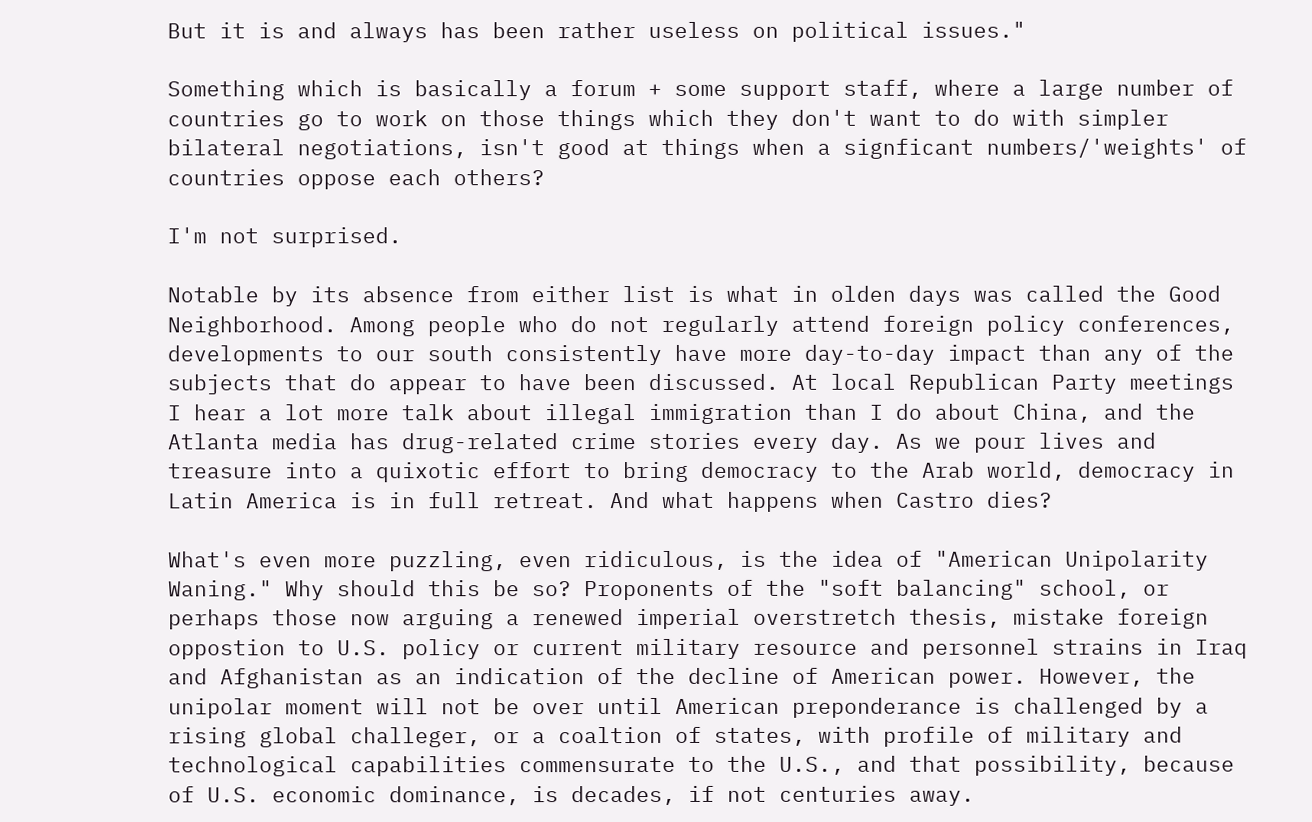But it is and always has been rather useless on political issues."

Something which is basically a forum + some support staff, where a large number of countries go to work on those things which they don't want to do with simpler bilateral negotiations, isn't good at things when a signficant numbers/'weights' of countries oppose each others?

I'm not surprised.

Notable by its absence from either list is what in olden days was called the Good Neighborhood. Among people who do not regularly attend foreign policy conferences, developments to our south consistently have more day-to-day impact than any of the subjects that do appear to have been discussed. At local Republican Party meetings I hear a lot more talk about illegal immigration than I do about China, and the Atlanta media has drug-related crime stories every day. As we pour lives and treasure into a quixotic effort to bring democracy to the Arab world, democracy in Latin America is in full retreat. And what happens when Castro dies?

What's even more puzzling, even ridiculous, is the idea of "American Unipolarity Waning." Why should this be so? Proponents of the "soft balancing" school, or perhaps those now arguing a renewed imperial overstretch thesis, mistake foreign oppostion to U.S. policy or current military resource and personnel strains in Iraq and Afghanistan as an indication of the decline of American power. However, the unipolar moment will not be over until American preponderance is challenged by a rising global challeger, or a coaltion of states, with profile of military and technological capabilities commensurate to the U.S., and that possibility, because of U.S. economic dominance, is decades, if not centuries away.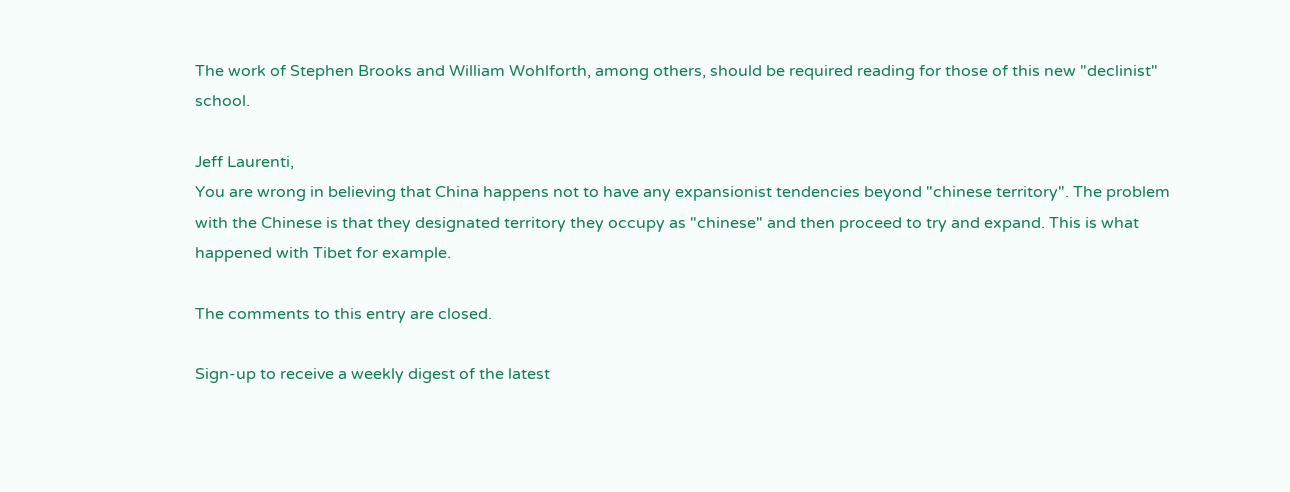The work of Stephen Brooks and William Wohlforth, among others, should be required reading for those of this new "declinist" school.

Jeff Laurenti,
You are wrong in believing that China happens not to have any expansionist tendencies beyond "chinese territory". The problem with the Chinese is that they designated territory they occupy as "chinese" and then proceed to try and expand. This is what happened with Tibet for example.

The comments to this entry are closed.

Sign-up to receive a weekly digest of the latest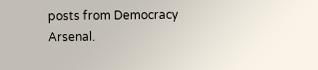posts from Democracy Arsenal.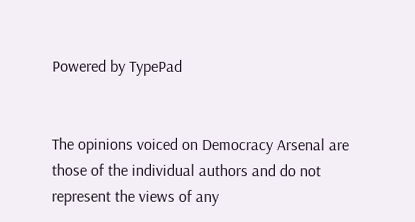Powered by TypePad


The opinions voiced on Democracy Arsenal are those of the individual authors and do not represent the views of any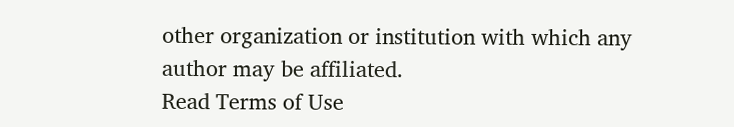other organization or institution with which any author may be affiliated.
Read Terms of Use